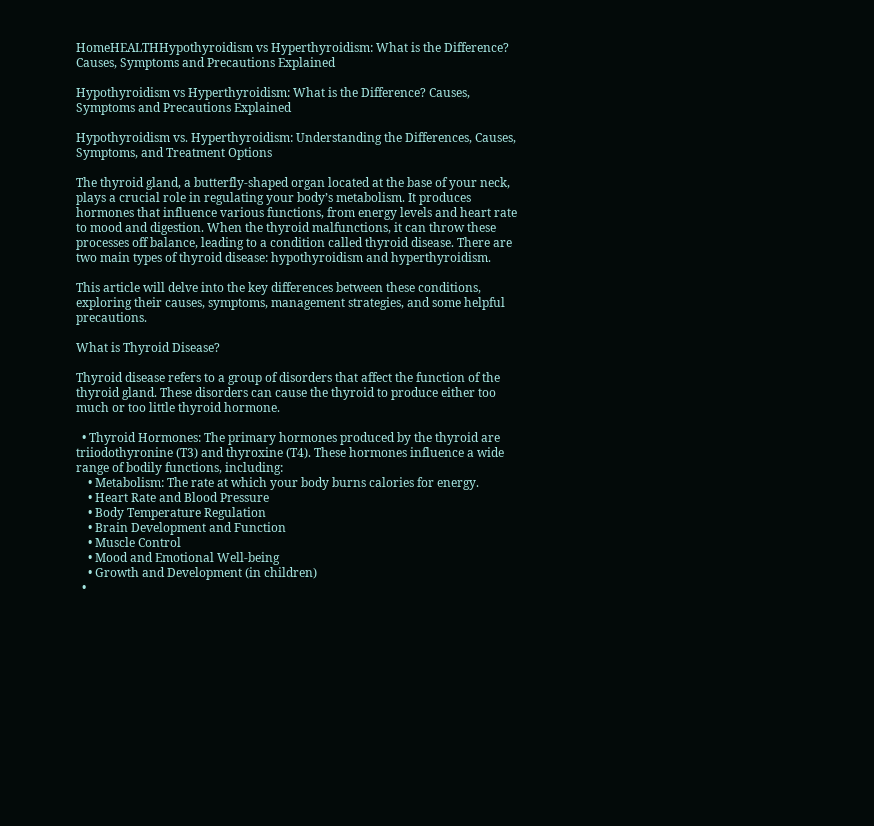HomeHEALTHHypothyroidism vs Hyperthyroidism: What is the Difference? Causes, Symptoms and Precautions Explained

Hypothyroidism vs Hyperthyroidism: What is the Difference? Causes, Symptoms and Precautions Explained

Hypothyroidism vs. Hyperthyroidism: Understanding the Differences, Causes, Symptoms, and Treatment Options

The thyroid gland, a butterfly-shaped organ located at the base of your neck, plays a crucial role in regulating your body’s metabolism. It produces hormones that influence various functions, from energy levels and heart rate to mood and digestion. When the thyroid malfunctions, it can throw these processes off balance, leading to a condition called thyroid disease. There are two main types of thyroid disease: hypothyroidism and hyperthyroidism.

This article will delve into the key differences between these conditions, exploring their causes, symptoms, management strategies, and some helpful precautions.

What is Thyroid Disease?

Thyroid disease refers to a group of disorders that affect the function of the thyroid gland. These disorders can cause the thyroid to produce either too much or too little thyroid hormone.

  • Thyroid Hormones: The primary hormones produced by the thyroid are triiodothyronine (T3) and thyroxine (T4). These hormones influence a wide range of bodily functions, including:
    • Metabolism: The rate at which your body burns calories for energy.
    • Heart Rate and Blood Pressure
    • Body Temperature Regulation
    • Brain Development and Function
    • Muscle Control
    • Mood and Emotional Well-being
    • Growth and Development (in children)
  •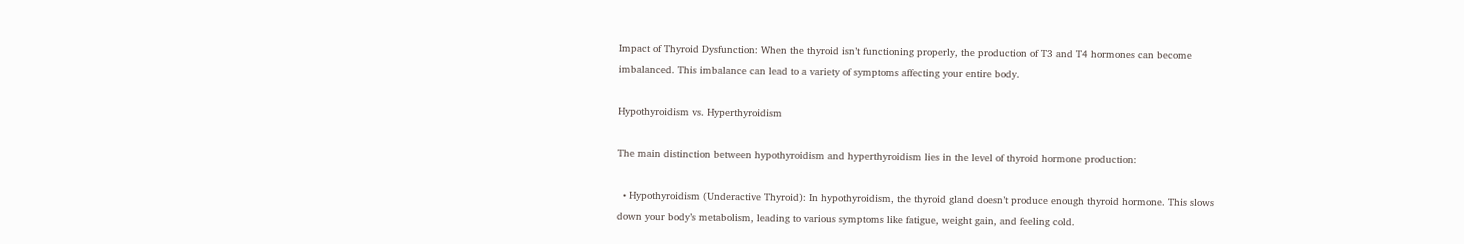Impact of Thyroid Dysfunction: When the thyroid isn’t functioning properly, the production of T3 and T4 hormones can become imbalanced. This imbalance can lead to a variety of symptoms affecting your entire body.

Hypothyroidism vs. Hyperthyroidism

The main distinction between hypothyroidism and hyperthyroidism lies in the level of thyroid hormone production:

  • Hypothyroidism (Underactive Thyroid): In hypothyroidism, the thyroid gland doesn’t produce enough thyroid hormone. This slows down your body’s metabolism, leading to various symptoms like fatigue, weight gain, and feeling cold.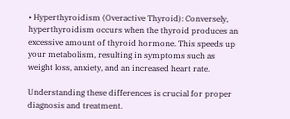• Hyperthyroidism (Overactive Thyroid): Conversely, hyperthyroidism occurs when the thyroid produces an excessive amount of thyroid hormone. This speeds up your metabolism, resulting in symptoms such as weight loss, anxiety, and an increased heart rate.

Understanding these differences is crucial for proper diagnosis and treatment.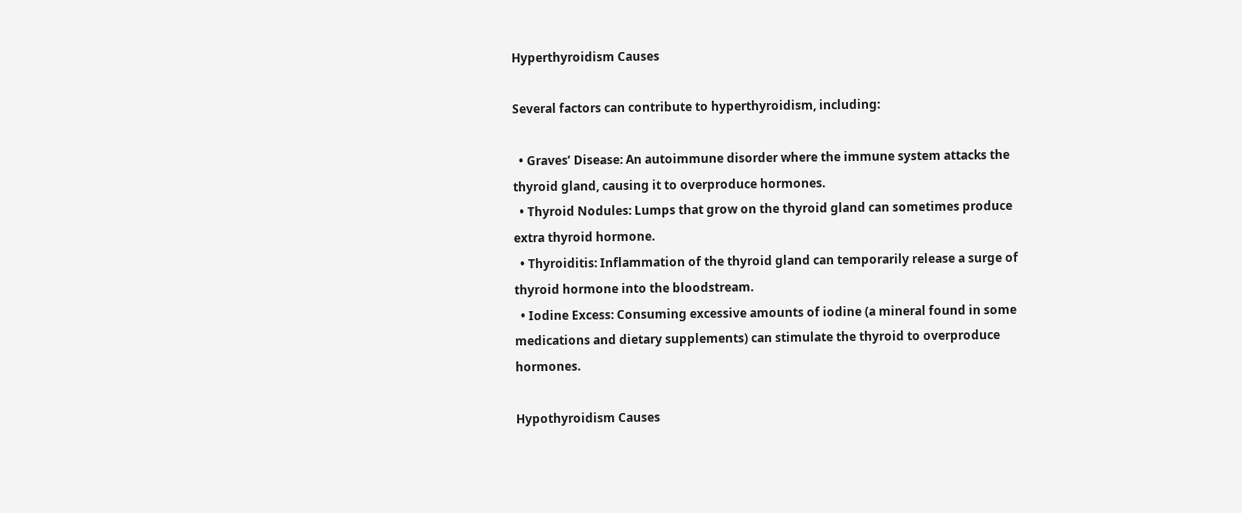Hyperthyroidism Causes

Several factors can contribute to hyperthyroidism, including:

  • Graves’ Disease: An autoimmune disorder where the immune system attacks the thyroid gland, causing it to overproduce hormones.
  • Thyroid Nodules: Lumps that grow on the thyroid gland can sometimes produce extra thyroid hormone.
  • Thyroiditis: Inflammation of the thyroid gland can temporarily release a surge of thyroid hormone into the bloodstream.
  • Iodine Excess: Consuming excessive amounts of iodine (a mineral found in some medications and dietary supplements) can stimulate the thyroid to overproduce hormones.

Hypothyroidism Causes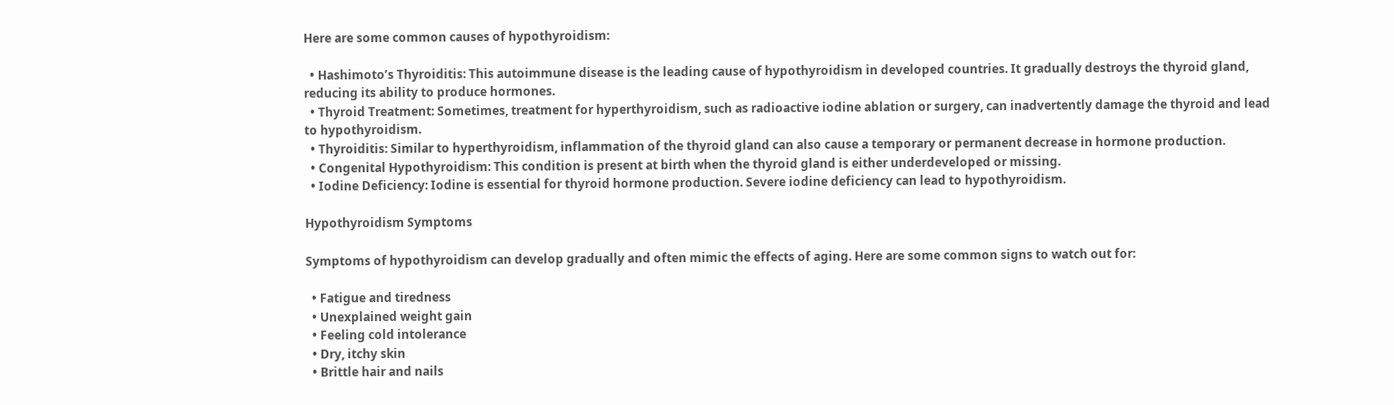Here are some common causes of hypothyroidism:

  • Hashimoto’s Thyroiditis: This autoimmune disease is the leading cause of hypothyroidism in developed countries. It gradually destroys the thyroid gland, reducing its ability to produce hormones.
  • Thyroid Treatment: Sometimes, treatment for hyperthyroidism, such as radioactive iodine ablation or surgery, can inadvertently damage the thyroid and lead to hypothyroidism.
  • Thyroiditis: Similar to hyperthyroidism, inflammation of the thyroid gland can also cause a temporary or permanent decrease in hormone production.
  • Congenital Hypothyroidism: This condition is present at birth when the thyroid gland is either underdeveloped or missing.
  • Iodine Deficiency: Iodine is essential for thyroid hormone production. Severe iodine deficiency can lead to hypothyroidism.

Hypothyroidism Symptoms

Symptoms of hypothyroidism can develop gradually and often mimic the effects of aging. Here are some common signs to watch out for:

  • Fatigue and tiredness
  • Unexplained weight gain
  • Feeling cold intolerance
  • Dry, itchy skin
  • Brittle hair and nails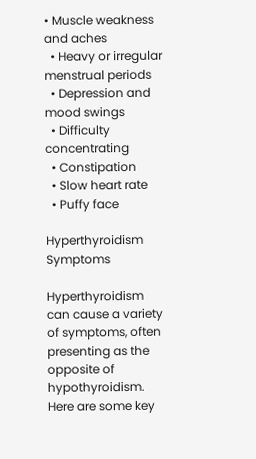• Muscle weakness and aches
  • Heavy or irregular menstrual periods
  • Depression and mood swings
  • Difficulty concentrating
  • Constipation
  • Slow heart rate
  • Puffy face

Hyperthyroidism Symptoms

Hyperthyroidism can cause a variety of symptoms, often presenting as the opposite of hypothyroidism. Here are some key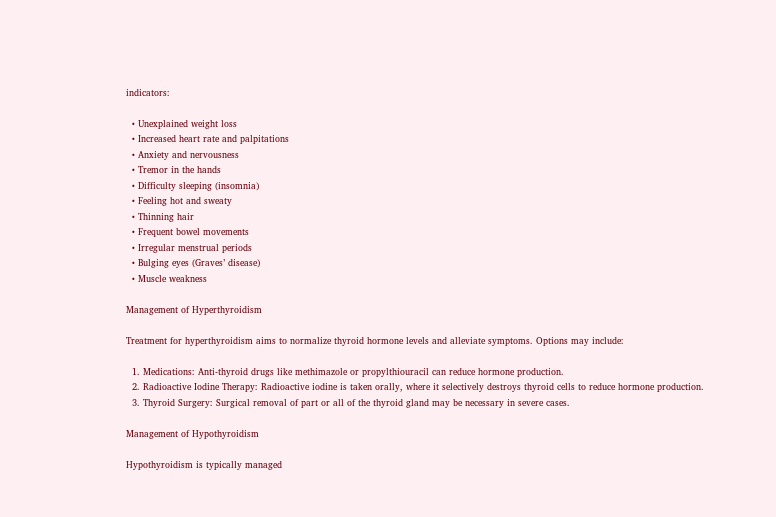indicators:

  • Unexplained weight loss
  • Increased heart rate and palpitations
  • Anxiety and nervousness
  • Tremor in the hands
  • Difficulty sleeping (insomnia)
  • Feeling hot and sweaty
  • Thinning hair
  • Frequent bowel movements
  • Irregular menstrual periods
  • Bulging eyes (Graves’ disease)
  • Muscle weakness

Management of Hyperthyroidism

Treatment for hyperthyroidism aims to normalize thyroid hormone levels and alleviate symptoms. Options may include:

  1. Medications: Anti-thyroid drugs like methimazole or propylthiouracil can reduce hormone production.
  2. Radioactive Iodine Therapy: Radioactive iodine is taken orally, where it selectively destroys thyroid cells to reduce hormone production.
  3. Thyroid Surgery: Surgical removal of part or all of the thyroid gland may be necessary in severe cases.

Management of Hypothyroidism

Hypothyroidism is typically managed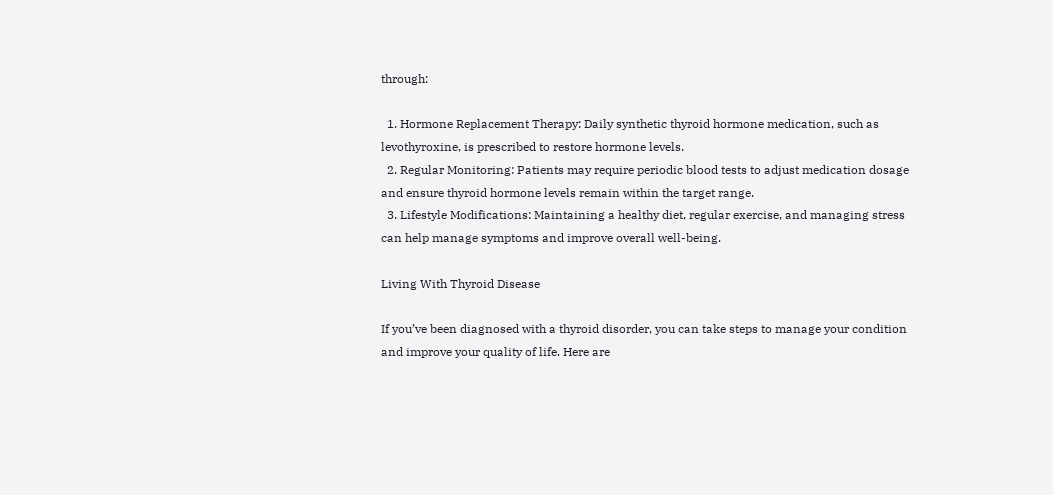through:

  1. Hormone Replacement Therapy: Daily synthetic thyroid hormone medication, such as levothyroxine, is prescribed to restore hormone levels.
  2. Regular Monitoring: Patients may require periodic blood tests to adjust medication dosage and ensure thyroid hormone levels remain within the target range.
  3. Lifestyle Modifications: Maintaining a healthy diet, regular exercise, and managing stress can help manage symptoms and improve overall well-being.

Living With Thyroid Disease

If you’ve been diagnosed with a thyroid disorder, you can take steps to manage your condition and improve your quality of life. Here are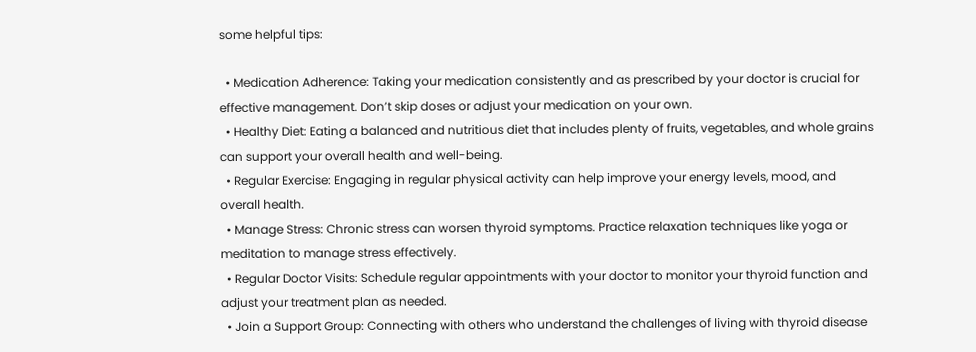some helpful tips:

  • Medication Adherence: Taking your medication consistently and as prescribed by your doctor is crucial for effective management. Don’t skip doses or adjust your medication on your own.
  • Healthy Diet: Eating a balanced and nutritious diet that includes plenty of fruits, vegetables, and whole grains can support your overall health and well-being.
  • Regular Exercise: Engaging in regular physical activity can help improve your energy levels, mood, and overall health.
  • Manage Stress: Chronic stress can worsen thyroid symptoms. Practice relaxation techniques like yoga or meditation to manage stress effectively.
  • Regular Doctor Visits: Schedule regular appointments with your doctor to monitor your thyroid function and adjust your treatment plan as needed.
  • Join a Support Group: Connecting with others who understand the challenges of living with thyroid disease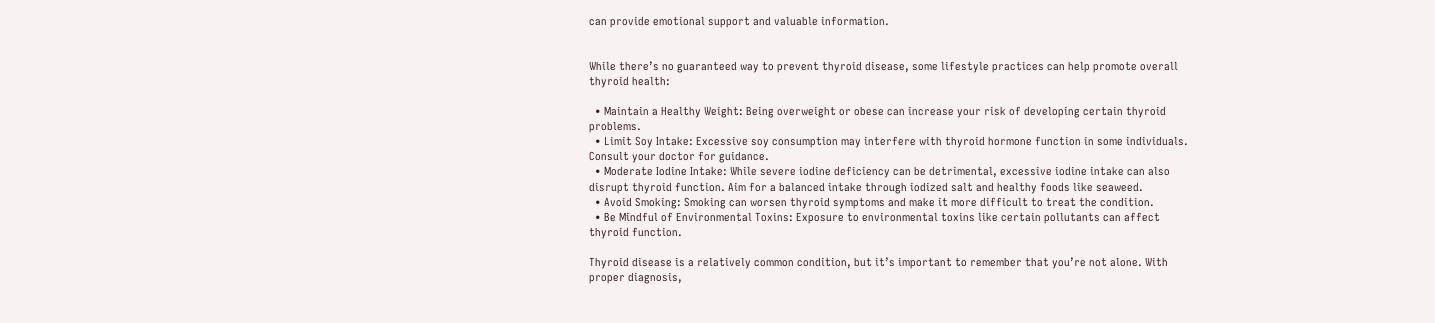can provide emotional support and valuable information.


While there’s no guaranteed way to prevent thyroid disease, some lifestyle practices can help promote overall thyroid health:

  • Maintain a Healthy Weight: Being overweight or obese can increase your risk of developing certain thyroid problems.
  • Limit Soy Intake: Excessive soy consumption may interfere with thyroid hormone function in some individuals. Consult your doctor for guidance.
  • Moderate Iodine Intake: While severe iodine deficiency can be detrimental, excessive iodine intake can also disrupt thyroid function. Aim for a balanced intake through iodized salt and healthy foods like seaweed.
  • Avoid Smoking: Smoking can worsen thyroid symptoms and make it more difficult to treat the condition.
  • Be Mindful of Environmental Toxins: Exposure to environmental toxins like certain pollutants can affect thyroid function.

Thyroid disease is a relatively common condition, but it’s important to remember that you’re not alone. With proper diagnosis,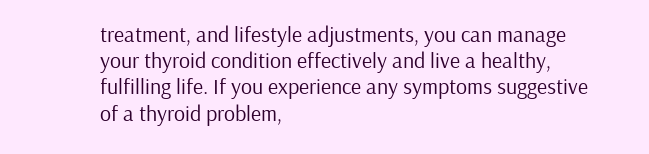treatment, and lifestyle adjustments, you can manage your thyroid condition effectively and live a healthy, fulfilling life. If you experience any symptoms suggestive of a thyroid problem,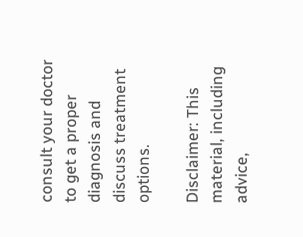consult your doctor to get a proper diagnosis and discuss treatment options.

Disclaimer: This material, including advice,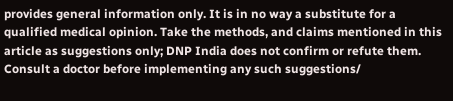provides general information only. It is in no way a substitute for a qualified medical opinion. Take the methods, and claims mentioned in this article as suggestions only; DNP India does not confirm or refute them. Consult a doctor before implementing any such suggestions/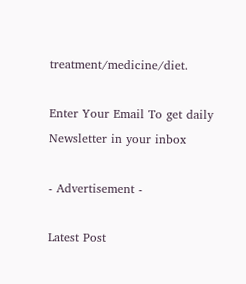treatment/medicine/diet.

Enter Your Email To get daily Newsletter in your inbox

- Advertisement -

Latest Post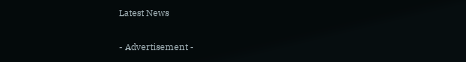Latest News

- Advertisement -